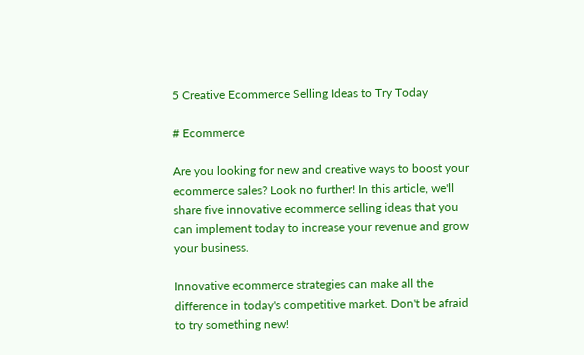5 Creative Ecommerce Selling Ideas to Try Today

# Ecommerce

Are you looking for new and creative ways to boost your ecommerce sales? Look no further! In this article, we'll share five innovative ecommerce selling ideas that you can implement today to increase your revenue and grow your business.

Innovative ecommerce strategies can make all the difference in today's competitive market. Don't be afraid to try something new!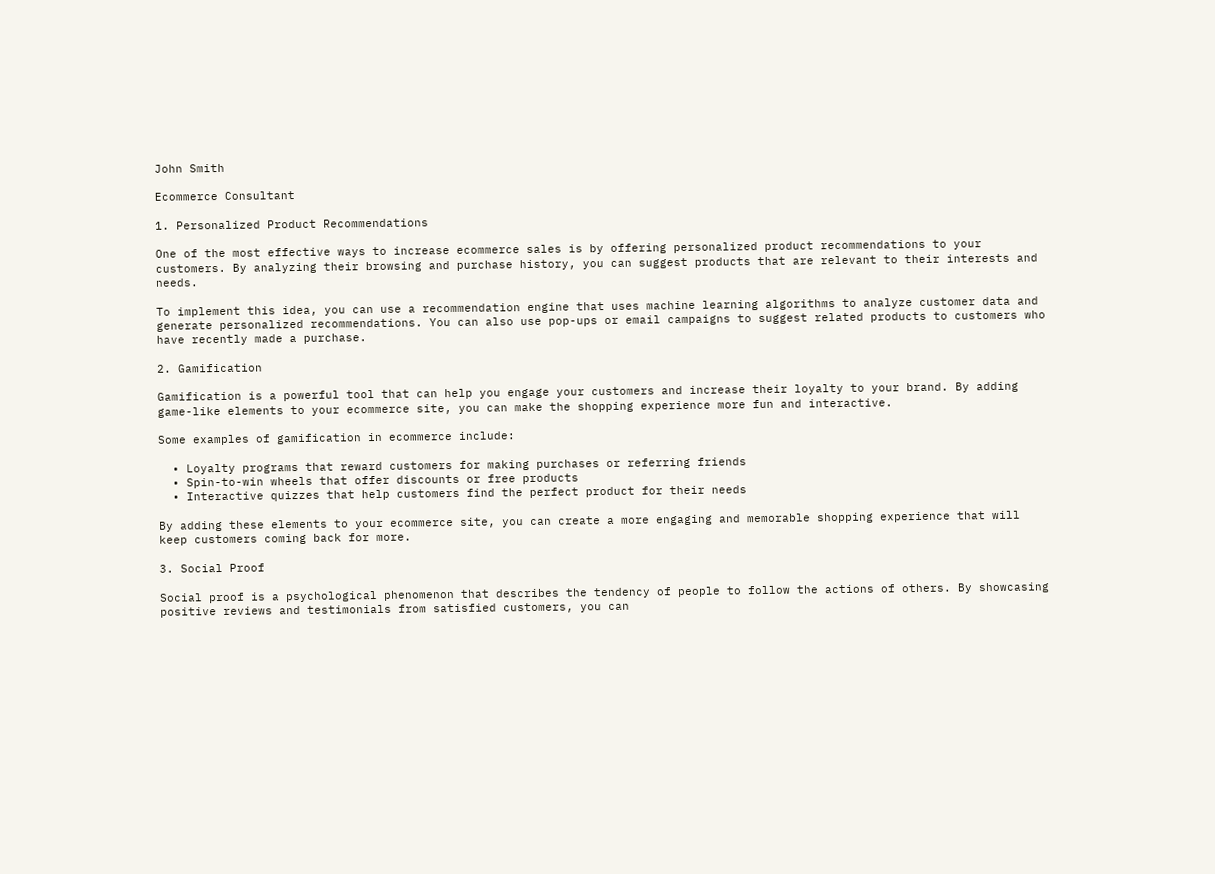John Smith

Ecommerce Consultant

1. Personalized Product Recommendations

One of the most effective ways to increase ecommerce sales is by offering personalized product recommendations to your customers. By analyzing their browsing and purchase history, you can suggest products that are relevant to their interests and needs.

To implement this idea, you can use a recommendation engine that uses machine learning algorithms to analyze customer data and generate personalized recommendations. You can also use pop-ups or email campaigns to suggest related products to customers who have recently made a purchase.

2. Gamification

Gamification is a powerful tool that can help you engage your customers and increase their loyalty to your brand. By adding game-like elements to your ecommerce site, you can make the shopping experience more fun and interactive.

Some examples of gamification in ecommerce include:

  • Loyalty programs that reward customers for making purchases or referring friends
  • Spin-to-win wheels that offer discounts or free products
  • Interactive quizzes that help customers find the perfect product for their needs

By adding these elements to your ecommerce site, you can create a more engaging and memorable shopping experience that will keep customers coming back for more.

3. Social Proof

Social proof is a psychological phenomenon that describes the tendency of people to follow the actions of others. By showcasing positive reviews and testimonials from satisfied customers, you can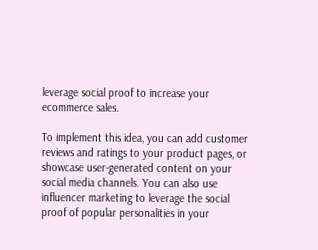leverage social proof to increase your ecommerce sales.

To implement this idea, you can add customer reviews and ratings to your product pages, or showcase user-generated content on your social media channels. You can also use influencer marketing to leverage the social proof of popular personalities in your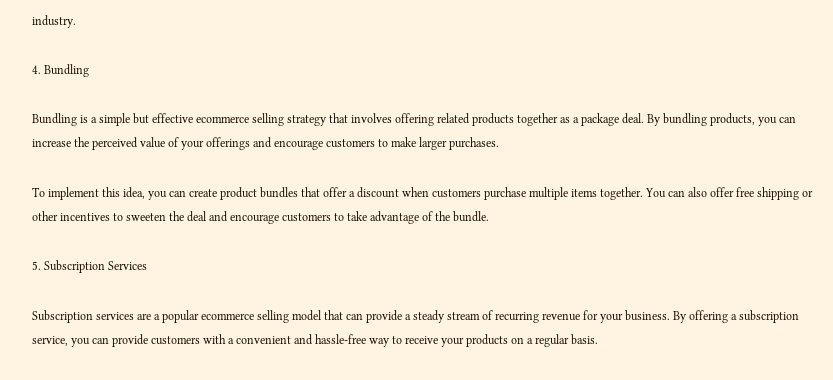industry.

4. Bundling

Bundling is a simple but effective ecommerce selling strategy that involves offering related products together as a package deal. By bundling products, you can increase the perceived value of your offerings and encourage customers to make larger purchases.

To implement this idea, you can create product bundles that offer a discount when customers purchase multiple items together. You can also offer free shipping or other incentives to sweeten the deal and encourage customers to take advantage of the bundle.

5. Subscription Services

Subscription services are a popular ecommerce selling model that can provide a steady stream of recurring revenue for your business. By offering a subscription service, you can provide customers with a convenient and hassle-free way to receive your products on a regular basis.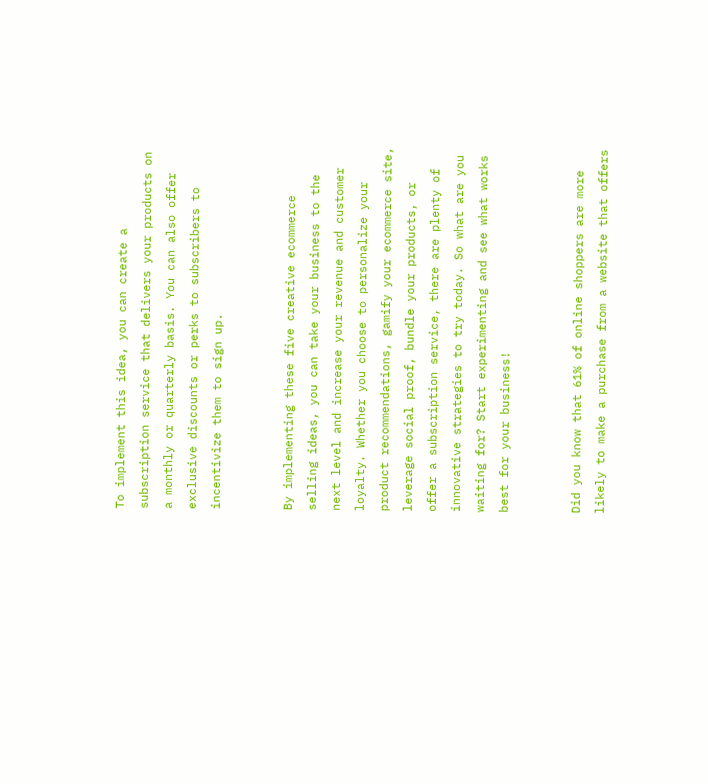To implement this idea, you can create a subscription service that delivers your products on a monthly or quarterly basis. You can also offer exclusive discounts or perks to subscribers to incentivize them to sign up.


By implementing these five creative ecommerce selling ideas, you can take your business to the next level and increase your revenue and customer loyalty. Whether you choose to personalize your product recommendations, gamify your ecommerce site, leverage social proof, bundle your products, or offer a subscription service, there are plenty of innovative strategies to try today. So what are you waiting for? Start experimenting and see what works best for your business!


Did you know that 61% of online shoppers are more likely to make a purchase from a website that offers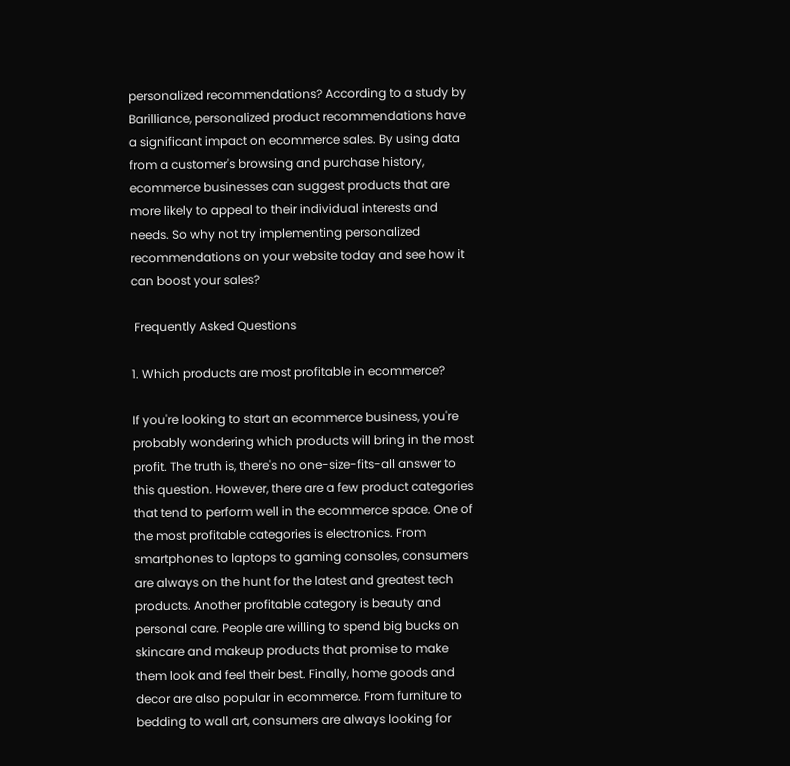personalized recommendations? According to a study by Barilliance, personalized product recommendations have a significant impact on ecommerce sales. By using data from a customer's browsing and purchase history, ecommerce businesses can suggest products that are more likely to appeal to their individual interests and needs. So why not try implementing personalized recommendations on your website today and see how it can boost your sales?

 Frequently Asked Questions

1. Which products are most profitable in ecommerce?

If you're looking to start an ecommerce business, you're probably wondering which products will bring in the most profit. The truth is, there's no one-size-fits-all answer to this question. However, there are a few product categories that tend to perform well in the ecommerce space. One of the most profitable categories is electronics. From smartphones to laptops to gaming consoles, consumers are always on the hunt for the latest and greatest tech products. Another profitable category is beauty and personal care. People are willing to spend big bucks on skincare and makeup products that promise to make them look and feel their best. Finally, home goods and decor are also popular in ecommerce. From furniture to bedding to wall art, consumers are always looking for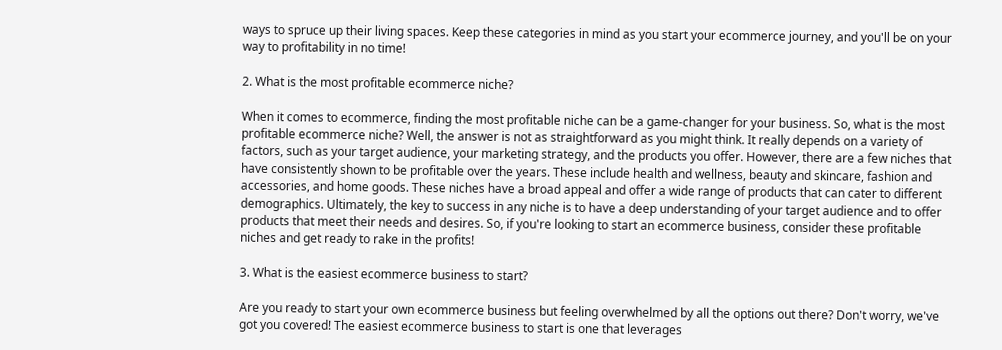ways to spruce up their living spaces. Keep these categories in mind as you start your ecommerce journey, and you'll be on your way to profitability in no time!

2. What is the most profitable ecommerce niche?

When it comes to ecommerce, finding the most profitable niche can be a game-changer for your business. So, what is the most profitable ecommerce niche? Well, the answer is not as straightforward as you might think. It really depends on a variety of factors, such as your target audience, your marketing strategy, and the products you offer. However, there are a few niches that have consistently shown to be profitable over the years. These include health and wellness, beauty and skincare, fashion and accessories, and home goods. These niches have a broad appeal and offer a wide range of products that can cater to different demographics. Ultimately, the key to success in any niche is to have a deep understanding of your target audience and to offer products that meet their needs and desires. So, if you're looking to start an ecommerce business, consider these profitable niches and get ready to rake in the profits!

3. What is the easiest ecommerce business to start?

Are you ready to start your own ecommerce business but feeling overwhelmed by all the options out there? Don't worry, we've got you covered! The easiest ecommerce business to start is one that leverages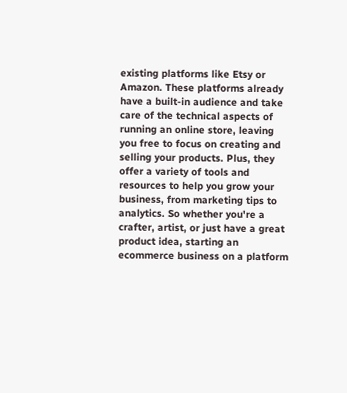existing platforms like Etsy or Amazon. These platforms already have a built-in audience and take care of the technical aspects of running an online store, leaving you free to focus on creating and selling your products. Plus, they offer a variety of tools and resources to help you grow your business, from marketing tips to analytics. So whether you're a crafter, artist, or just have a great product idea, starting an ecommerce business on a platform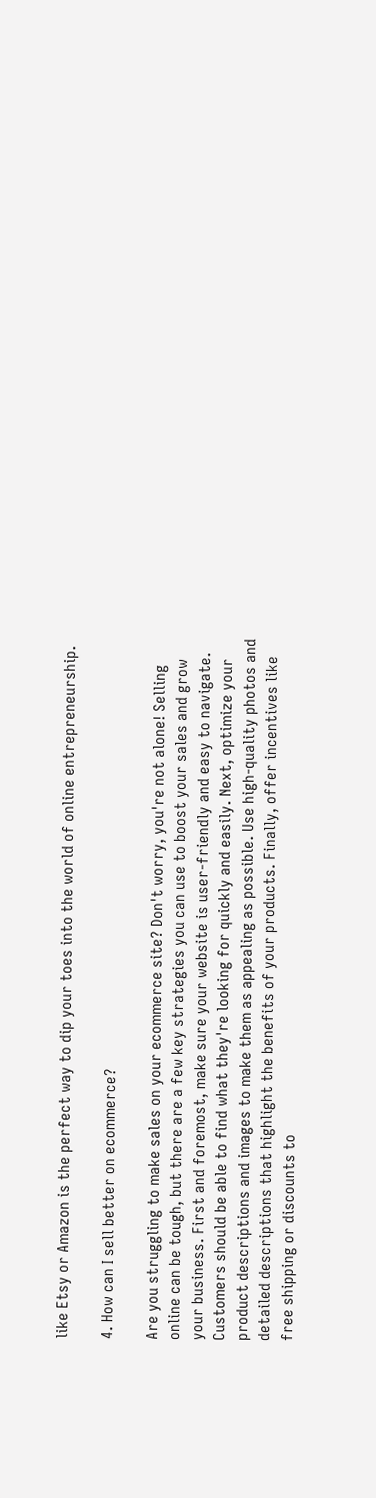like Etsy or Amazon is the perfect way to dip your toes into the world of online entrepreneurship.

4. How can I sell better on ecommerce?

Are you struggling to make sales on your ecommerce site? Don't worry, you're not alone! Selling online can be tough, but there are a few key strategies you can use to boost your sales and grow your business. First and foremost, make sure your website is user-friendly and easy to navigate. Customers should be able to find what they're looking for quickly and easily. Next, optimize your product descriptions and images to make them as appealing as possible. Use high-quality photos and detailed descriptions that highlight the benefits of your products. Finally, offer incentives like free shipping or discounts to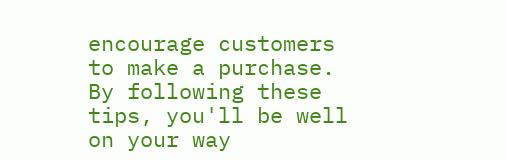encourage customers to make a purchase. By following these tips, you'll be well on your way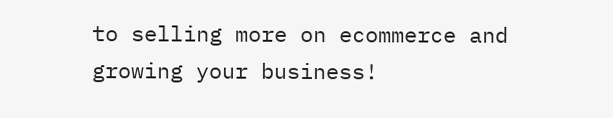to selling more on ecommerce and growing your business!